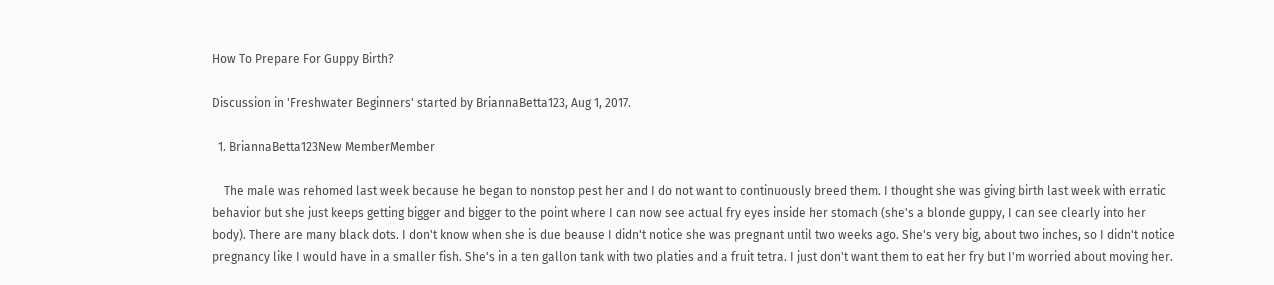How To Prepare For Guppy Birth?

Discussion in 'Freshwater Beginners' started by BriannaBetta123, Aug 1, 2017.

  1. BriannaBetta123New MemberMember

    The male was rehomed last week because he began to nonstop pest her and I do not want to continuously breed them. I thought she was giving birth last week with erratic behavior but she just keeps getting bigger and bigger to the point where I can now see actual fry eyes inside her stomach (she's a blonde guppy, I can see clearly into her body). There are many black dots. I don't know when she is due beause I didn't notice she was pregnant until two weeks ago. She's very big, about two inches, so I didn't notice pregnancy like I would have in a smaller fish. She's in a ten gallon tank with two platies and a fruit tetra. I just don't want them to eat her fry but I'm worried about moving her.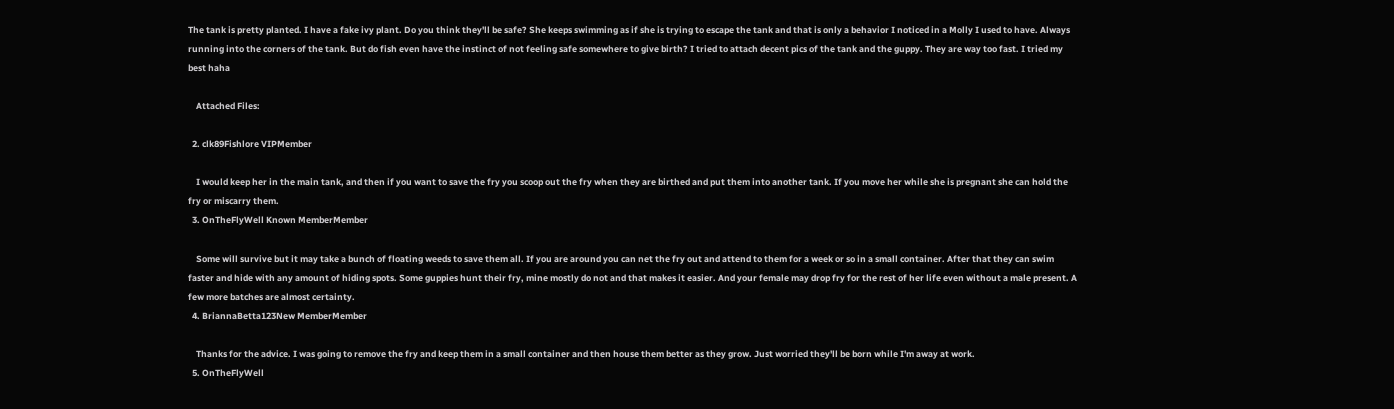The tank is pretty planted. I have a fake ivy plant. Do you think they'll be safe? She keeps swimming as if she is trying to escape the tank and that is only a behavior I noticed in a Molly I used to have. Always running into the corners of the tank. But do fish even have the instinct of not feeling safe somewhere to give birth? I tried to attach decent pics of the tank and the guppy. They are way too fast. I tried my best haha

    Attached Files:

  2. clk89Fishlore VIPMember

    I would keep her in the main tank, and then if you want to save the fry you scoop out the fry when they are birthed and put them into another tank. If you move her while she is pregnant she can hold the fry or miscarry them.
  3. OnTheFlyWell Known MemberMember

    Some will survive but it may take a bunch of floating weeds to save them all. If you are around you can net the fry out and attend to them for a week or so in a small container. After that they can swim faster and hide with any amount of hiding spots. Some guppies hunt their fry, mine mostly do not and that makes it easier. And your female may drop fry for the rest of her life even without a male present. A few more batches are almost certainty.
  4. BriannaBetta123New MemberMember

    Thanks for the advice. I was going to remove the fry and keep them in a small container and then house them better as they grow. Just worried they'll be born while I'm away at work.
  5. OnTheFlyWell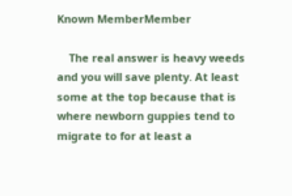Known MemberMember

    The real answer is heavy weeds and you will save plenty. At least some at the top because that is where newborn guppies tend to migrate to for at least a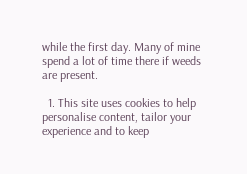while the first day. Many of mine spend a lot of time there if weeds are present.

  1. This site uses cookies to help personalise content, tailor your experience and to keep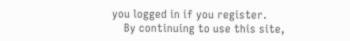you logged in if you register.
    By continuing to use this site,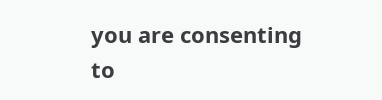you are consenting to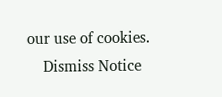our use of cookies.
    Dismiss Notice